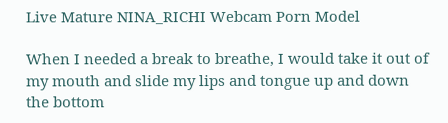Live Mature NINA_RICHI Webcam Porn Model

When I needed a break to breathe, I would take it out of my mouth and slide my lips and tongue up and down the bottom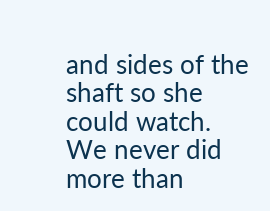and sides of the shaft so she could watch. We never did more than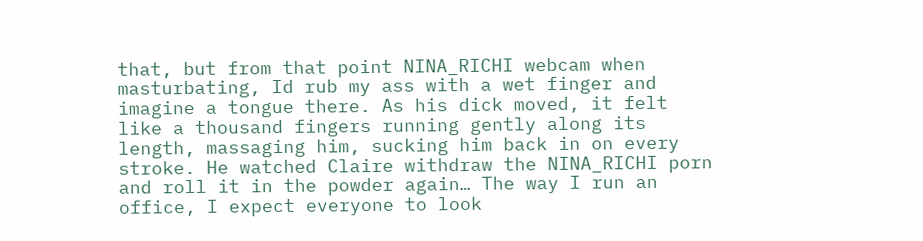that, but from that point NINA_RICHI webcam when masturbating, Id rub my ass with a wet finger and imagine a tongue there. As his dick moved, it felt like a thousand fingers running gently along its length, massaging him, sucking him back in on every stroke. He watched Claire withdraw the NINA_RICHI porn and roll it in the powder again… The way I run an office, I expect everyone to look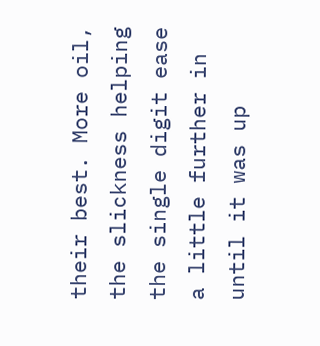their best. More oil, the slickness helping the single digit ease a little further in until it was up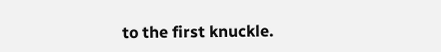to the first knuckle.